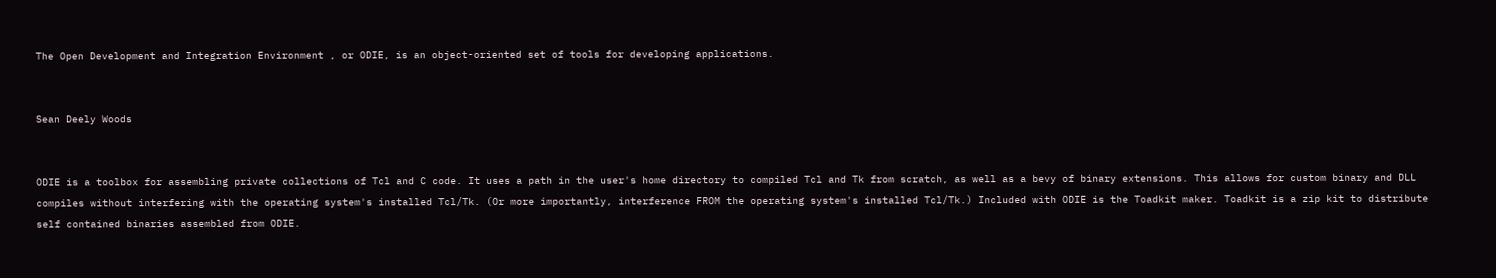The Open Development and Integration Environment , or ODIE, is an object-oriented set of tools for developing applications.


Sean Deely Woods


ODIE is a toolbox for assembling private collections of Tcl and C code. It uses a path in the user's home directory to compiled Tcl and Tk from scratch, as well as a bevy of binary extensions. This allows for custom binary and DLL compiles without interfering with the operating system's installed Tcl/Tk. (Or more importantly, interference FROM the operating system's installed Tcl/Tk.) Included with ODIE is the Toadkit maker. Toadkit is a zip kit to distribute self contained binaries assembled from ODIE.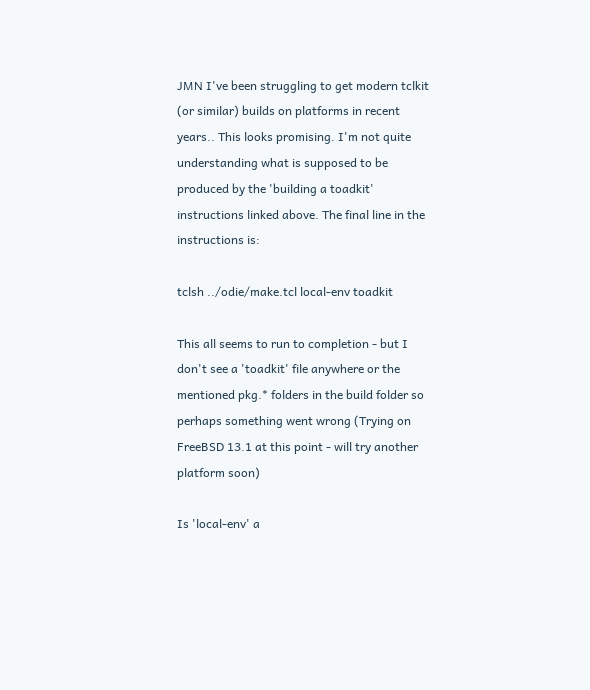JMN I've been struggling to get modern tclkit (or similar) builds on platforms in recent years.. This looks promising. I'm not quite understanding what is supposed to be produced by the 'building a toadkit' instructions linked above. The final line in the instructions is:

tclsh ../odie/make.tcl local-env toadkit

This all seems to run to completion - but I don't see a 'toadkit' file anywhere or the mentioned pkg.* folders in the build folder so perhaps something went wrong (Trying on FreeBSD 13.1 at this point - will try another platform soon)

Is 'local-env' a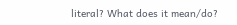literal? What does it mean/do?